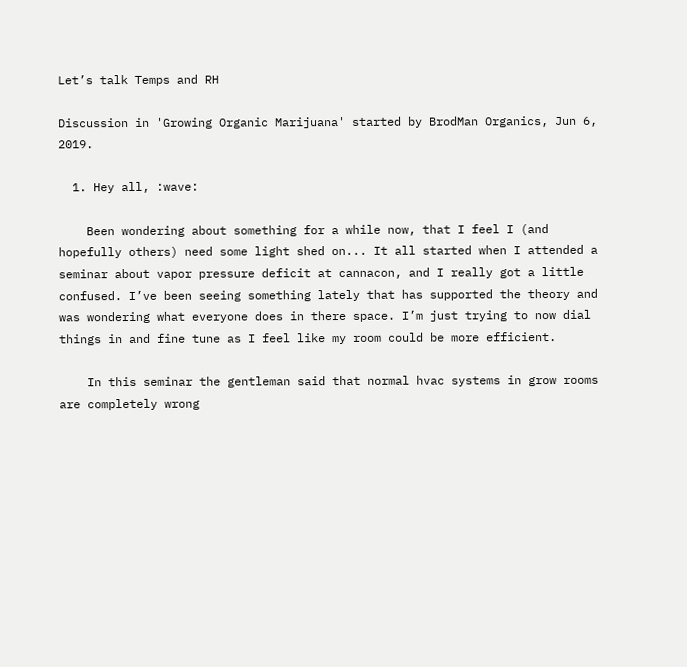Let’s talk Temps and RH

Discussion in 'Growing Organic Marijuana' started by BrodMan Organics, Jun 6, 2019.

  1. Hey all, :wave:

    Been wondering about something for a while now, that I feel I (and hopefully others) need some light shed on... It all started when I attended a seminar about vapor pressure deficit at cannacon, and I really got a little confused. I’ve been seeing something lately that has supported the theory and was wondering what everyone does in there space. I’m just trying to now dial things in and fine tune as I feel like my room could be more efficient.

    In this seminar the gentleman said that normal hvac systems in grow rooms are completely wrong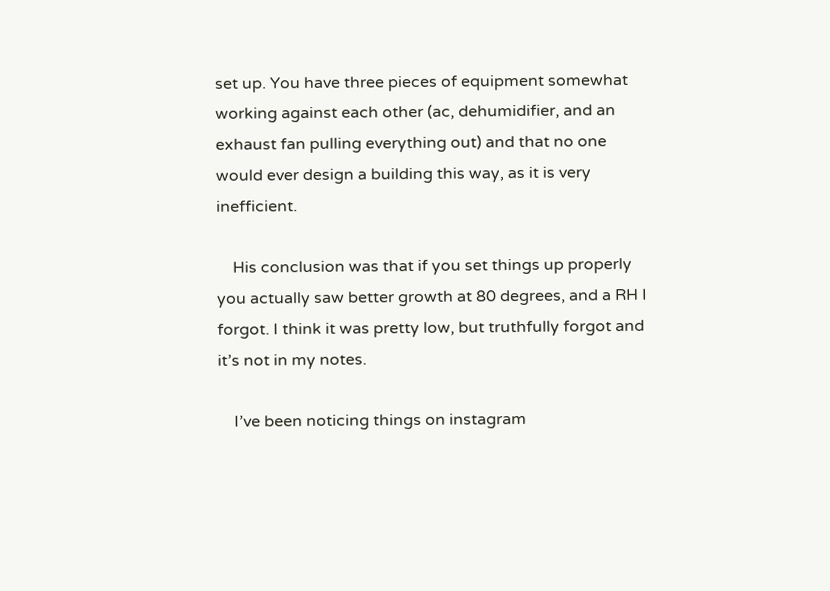set up. You have three pieces of equipment somewhat working against each other (ac, dehumidifier, and an exhaust fan pulling everything out) and that no one would ever design a building this way, as it is very inefficient.

    His conclusion was that if you set things up properly you actually saw better growth at 80 degrees, and a RH I forgot. I think it was pretty low, but truthfully forgot and it’s not in my notes.

    I’ve been noticing things on instagram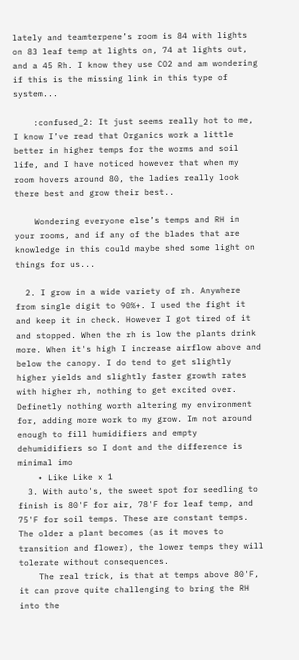lately and teamterpene’s room is 84 with lights on 83 leaf temp at lights on, 74 at lights out, and a 45 Rh. I know they use CO2 and am wondering if this is the missing link in this type of system...

    :confused_2: It just seems really hot to me, I know I’ve read that Organics work a little better in higher temps for the worms and soil life, and I have noticed however that when my room hovers around 80, the ladies really look there best and grow their best..

    Wondering everyone else’s temps and RH in your rooms, and if any of the blades that are knowledge in this could maybe shed some light on things for us...

  2. I grow in a wide variety of rh. Anywhere from single digit to 90%+. I used the fight it and keep it in check. However I got tired of it and stopped. When the rh is low the plants drink more. When it's high I increase airflow above and below the canopy. I do tend to get slightly higher yields and slightly faster growth rates with higher rh, nothing to get excited over. Definetly nothing worth altering my environment for, adding more work to my grow. Im not around enough to fill humidifiers and empty dehumidifiers so I dont and the difference is minimal imo
    • Like Like x 1
  3. With auto's, the sweet spot for seedling to finish is 80'F for air, 78'F for leaf temp, and 75'F for soil temps. These are constant temps. The older a plant becomes (as it moves to transition and flower), the lower temps they will tolerate without consequences.
    The real trick, is that at temps above 80'F, it can prove quite challenging to bring the RH into the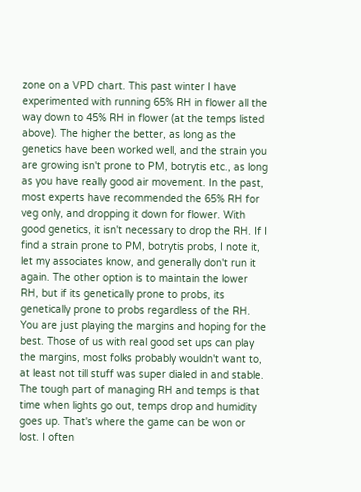zone on a VPD chart. This past winter I have experimented with running 65% RH in flower all the way down to 45% RH in flower (at the temps listed above). The higher the better, as long as the genetics have been worked well, and the strain you are growing isn't prone to PM, botrytis etc., as long as you have really good air movement. In the past, most experts have recommended the 65% RH for veg only, and dropping it down for flower. With good genetics, it isn't necessary to drop the RH. If I find a strain prone to PM, botrytis probs, I note it, let my associates know, and generally don't run it again. The other option is to maintain the lower RH, but if its genetically prone to probs, its genetically prone to probs regardless of the RH. You are just playing the margins and hoping for the best. Those of us with real good set ups can play the margins, most folks probably wouldn't want to, at least not till stuff was super dialed in and stable. The tough part of managing RH and temps is that time when lights go out, temps drop and humidity goes up. That's where the game can be won or lost. I often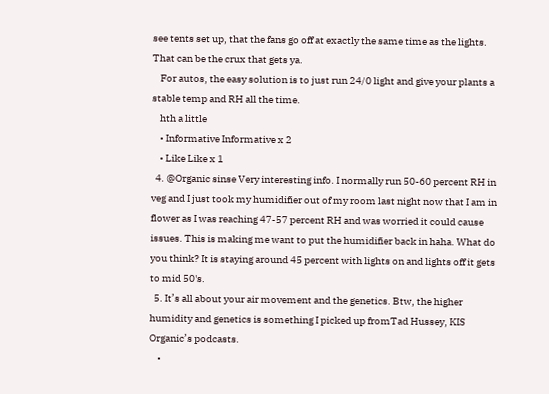see tents set up, that the fans go off at exactly the same time as the lights. That can be the crux that gets ya.
    For autos, the easy solution is to just run 24/0 light and give your plants a stable temp and RH all the time.
    hth a little
    • Informative Informative x 2
    • Like Like x 1
  4. @Organic sinse Very interesting info. I normally run 50-60 percent RH in veg and I just took my humidifier out of my room last night now that I am in flower as I was reaching 47-57 percent RH and was worried it could cause issues. This is making me want to put the humidifier back in haha. What do you think? It is staying around 45 percent with lights on and lights off it gets to mid 50's.
  5. It’s all about your air movement and the genetics. Btw, the higher humidity and genetics is something I picked up fromTad Hussey, KIS Organic’s podcasts.
    •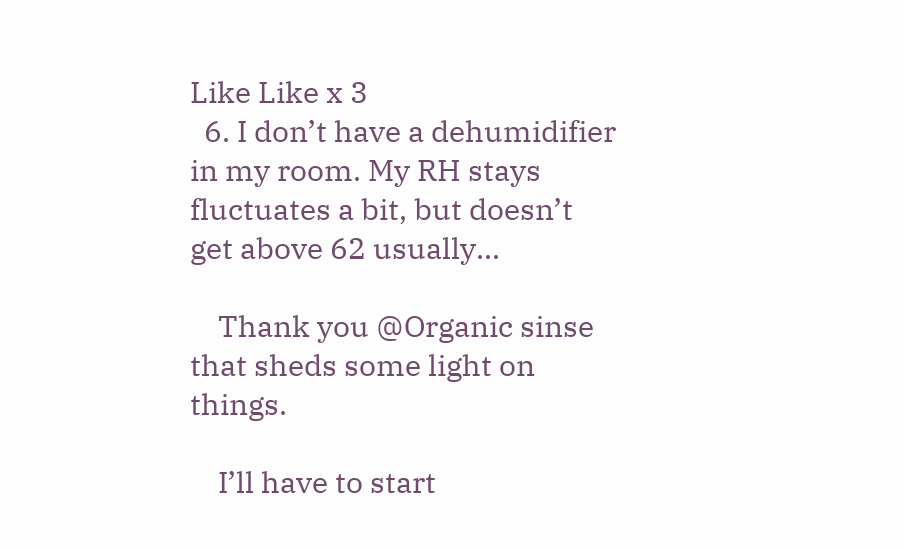Like Like x 3
  6. I don’t have a dehumidifier in my room. My RH stays fluctuates a bit, but doesn’t get above 62 usually...

    Thank you @Organic sinse that sheds some light on things.

    I’ll have to start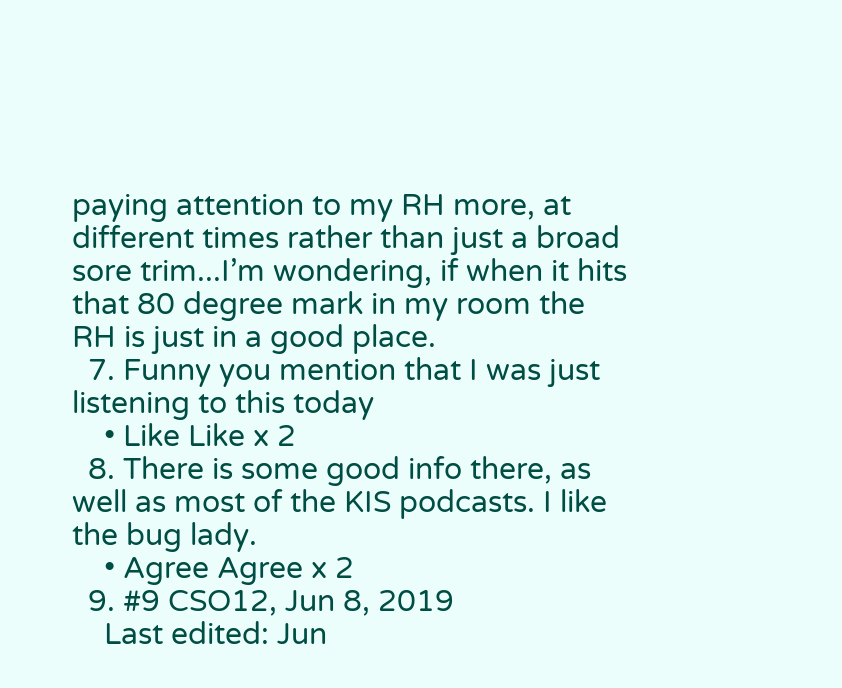paying attention to my RH more, at different times rather than just a broad sore trim...I’m wondering, if when it hits that 80 degree mark in my room the RH is just in a good place.
  7. Funny you mention that I was just listening to this today
    • Like Like x 2
  8. There is some good info there, as well as most of the KIS podcasts. I like the bug lady.
    • Agree Agree x 2
  9. #9 CSO12, Jun 8, 2019
    Last edited: Jun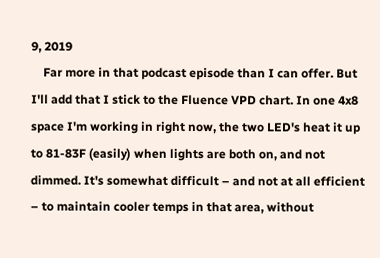9, 2019
    Far more in that podcast episode than I can offer. But I'll add that I stick to the Fluence VPD chart. In one 4x8 space I'm working in right now, the two LED's heat it up to 81-83F (easily) when lights are both on, and not dimmed. It's somewhat difficult – and not at all efficient – to maintain cooler temps in that area, without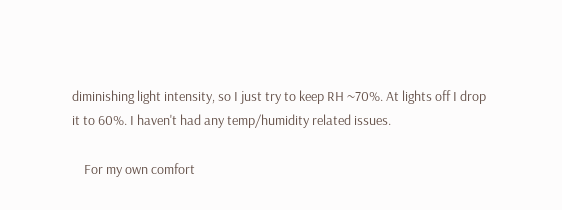diminishing light intensity, so I just try to keep RH ~70%. At lights off I drop it to 60%. I haven't had any temp/humidity related issues.

    For my own comfort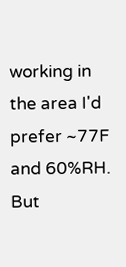working in the area I'd prefer ~77F and 60%RH. But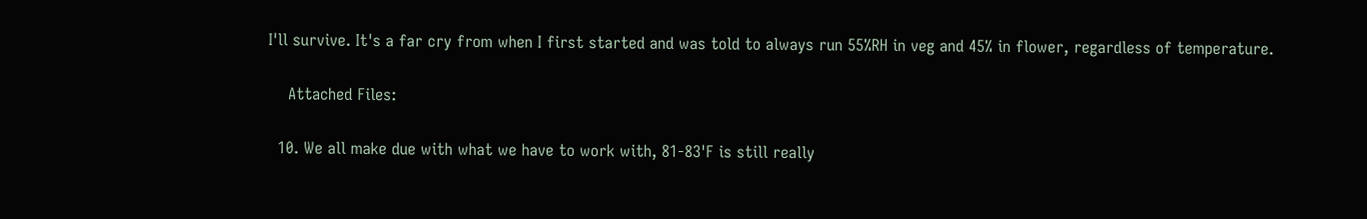I'll survive. It's a far cry from when I first started and was told to always run 55%RH in veg and 45% in flower, regardless of temperature.

    Attached Files:

  10. We all make due with what we have to work with, 81-83'F is still really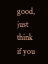good, just think if you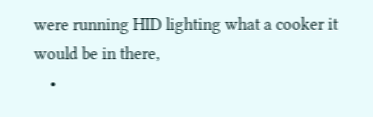were running HID lighting what a cooker it would be in there,
    •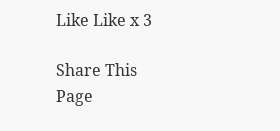Like Like x 3

Share This Page